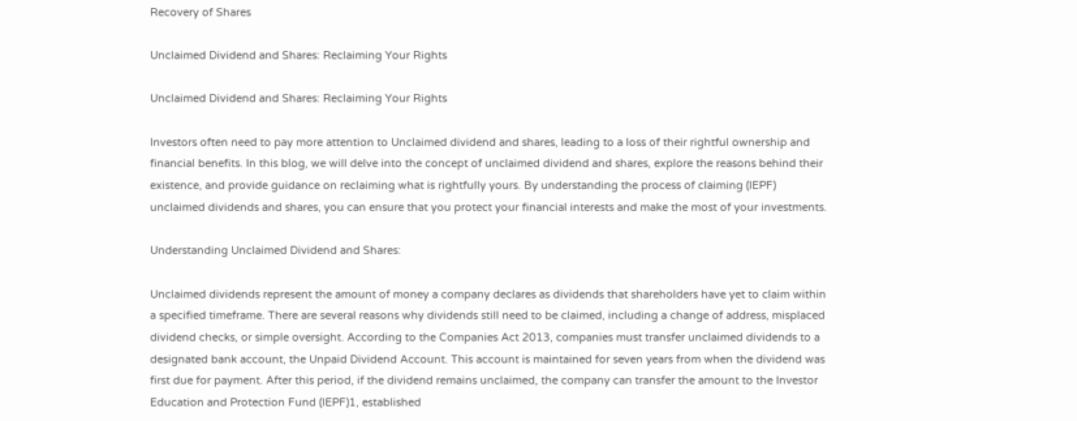Recovery of Shares

Unclaimed Dividend and Shares: Reclaiming Your Rights

Unclaimed Dividend and Shares: Reclaiming Your Rights

Investors often need to pay more attention to Unclaimed dividend and shares, leading to a loss of their rightful ownership and financial benefits. In this blog, we will delve into the concept of unclaimed dividend and shares, explore the reasons behind their existence, and provide guidance on reclaiming what is rightfully yours. By understanding the process of claiming (IEPF) unclaimed dividends and shares, you can ensure that you protect your financial interests and make the most of your investments.

Understanding Unclaimed Dividend and Shares:

Unclaimed dividends represent the amount of money a company declares as dividends that shareholders have yet to claim within a specified timeframe. There are several reasons why dividends still need to be claimed, including a change of address, misplaced dividend checks, or simple oversight. According to the Companies Act 2013, companies must transfer unclaimed dividends to a designated bank account, the Unpaid Dividend Account. This account is maintained for seven years from when the dividend was first due for payment. After this period, if the dividend remains unclaimed, the company can transfer the amount to the Investor Education and Protection Fund (IEPF)1, established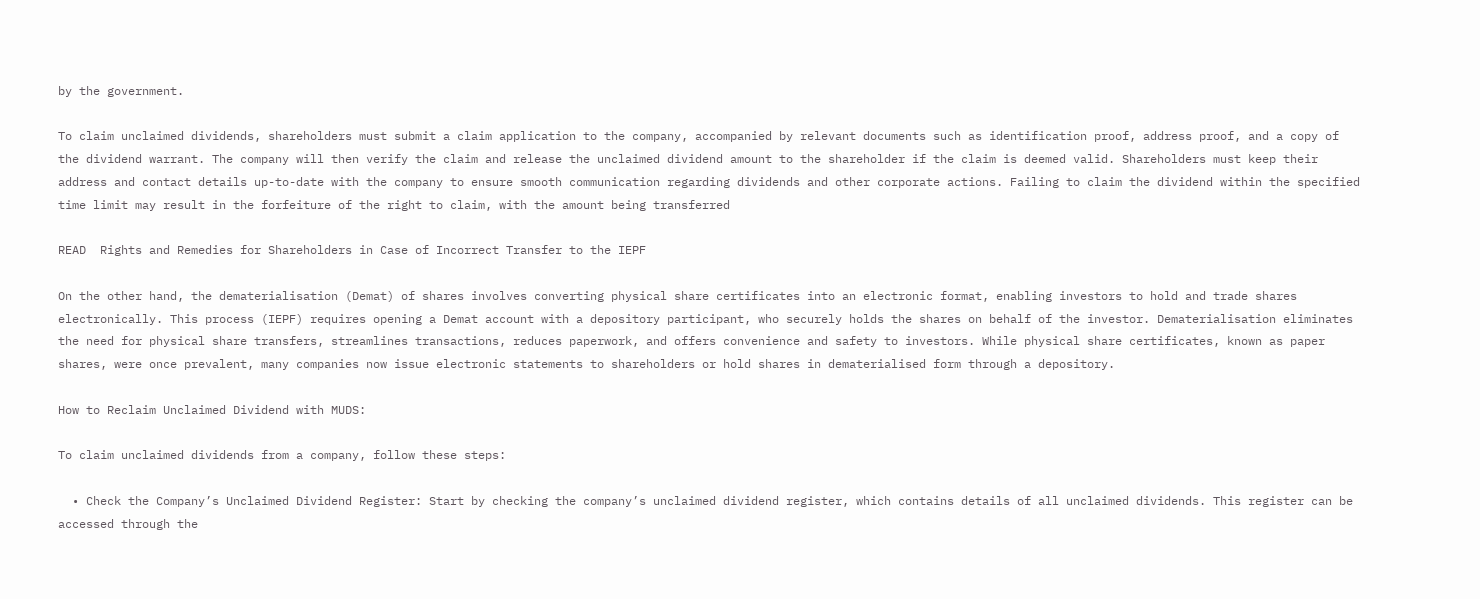by the government.

To claim unclaimed dividends, shareholders must submit a claim application to the company, accompanied by relevant documents such as identification proof, address proof, and a copy of the dividend warrant. The company will then verify the claim and release the unclaimed dividend amount to the shareholder if the claim is deemed valid. Shareholders must keep their address and contact details up-to-date with the company to ensure smooth communication regarding dividends and other corporate actions. Failing to claim the dividend within the specified time limit may result in the forfeiture of the right to claim, with the amount being transferred

READ  Rights and Remedies for Shareholders in Case of Incorrect Transfer to the IEPF

On the other hand, the dematerialisation (Demat) of shares involves converting physical share certificates into an electronic format, enabling investors to hold and trade shares electronically. This process (IEPF) requires opening a Demat account with a depository participant, who securely holds the shares on behalf of the investor. Dematerialisation eliminates the need for physical share transfers, streamlines transactions, reduces paperwork, and offers convenience and safety to investors. While physical share certificates, known as paper shares, were once prevalent, many companies now issue electronic statements to shareholders or hold shares in dematerialised form through a depository.

How to Reclaim Unclaimed Dividend with MUDS:

To claim unclaimed dividends from a company, follow these steps:

  • Check the Company’s Unclaimed Dividend Register: Start by checking the company’s unclaimed dividend register, which contains details of all unclaimed dividends. This register can be accessed through the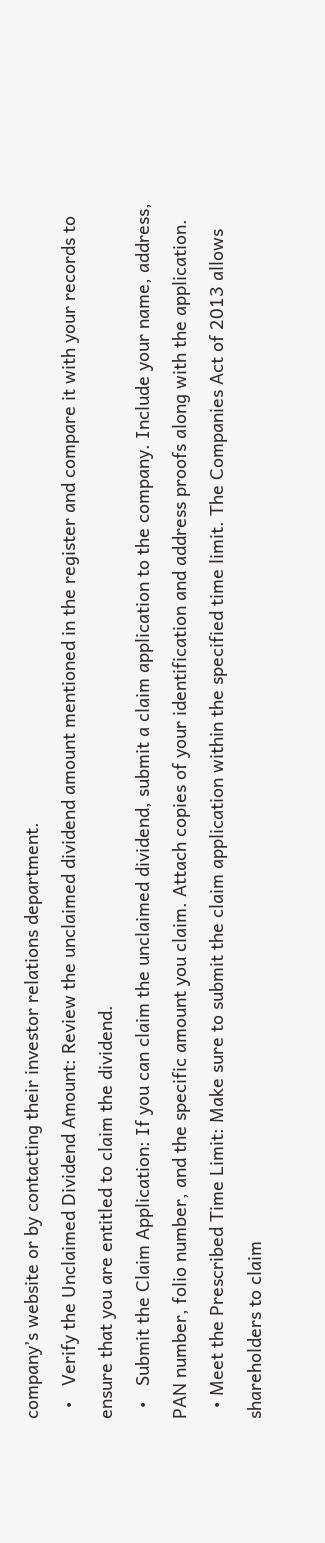company’s website or by contacting their investor relations department.
  •   Verify the Unclaimed Dividend Amount: Review the unclaimed dividend amount mentioned in the register and compare it with your records to ensure that you are entitled to claim the dividend.
  •   Submit the Claim Application: If you can claim the unclaimed dividend, submit a claim application to the company. Include your name, address, PAN number, folio number, and the specific amount you claim. Attach copies of your identification and address proofs along with the application.
  • Meet the Prescribed Time Limit: Make sure to submit the claim application within the specified time limit. The Companies Act of 2013 allows shareholders to claim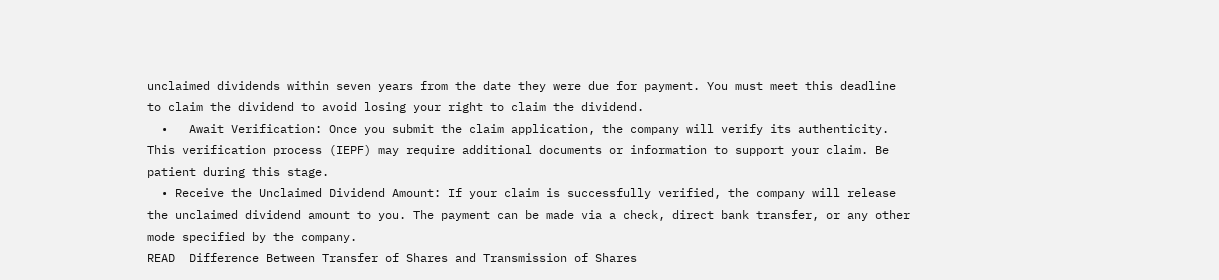unclaimed dividends within seven years from the date they were due for payment. You must meet this deadline to claim the dividend to avoid losing your right to claim the dividend.
  •   Await Verification: Once you submit the claim application, the company will verify its authenticity. This verification process (IEPF) may require additional documents or information to support your claim. Be patient during this stage.
  • Receive the Unclaimed Dividend Amount: If your claim is successfully verified, the company will release the unclaimed dividend amount to you. The payment can be made via a check, direct bank transfer, or any other mode specified by the company.
READ  Difference Between Transfer of Shares and Transmission of Shares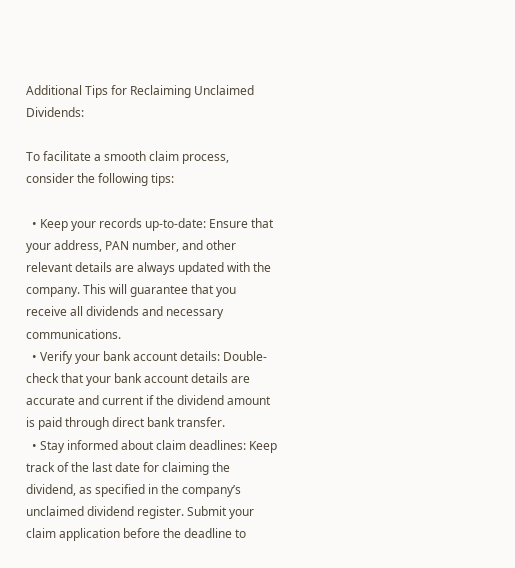Additional Tips for Reclaiming Unclaimed Dividends:

To facilitate a smooth claim process, consider the following tips:

  • Keep your records up-to-date: Ensure that your address, PAN number, and other relevant details are always updated with the company. This will guarantee that you receive all dividends and necessary communications.
  • Verify your bank account details: Double-check that your bank account details are accurate and current if the dividend amount is paid through direct bank transfer.
  • Stay informed about claim deadlines: Keep track of the last date for claiming the dividend, as specified in the company’s unclaimed dividend register. Submit your claim application before the deadline to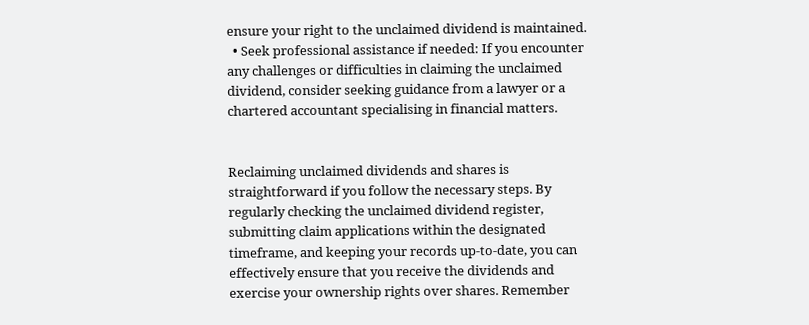ensure your right to the unclaimed dividend is maintained.
  • Seek professional assistance if needed: If you encounter any challenges or difficulties in claiming the unclaimed dividend, consider seeking guidance from a lawyer or a chartered accountant specialising in financial matters.


Reclaiming unclaimed dividends and shares is straightforward if you follow the necessary steps. By regularly checking the unclaimed dividend register, submitting claim applications within the designated timeframe, and keeping your records up-to-date, you can effectively ensure that you receive the dividends and exercise your ownership rights over shares. Remember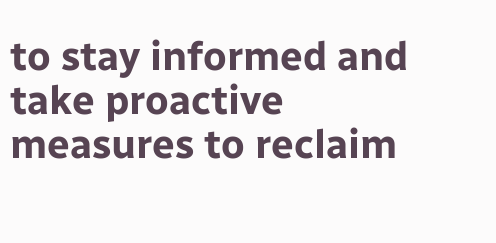to stay informed and take proactive measures to reclaim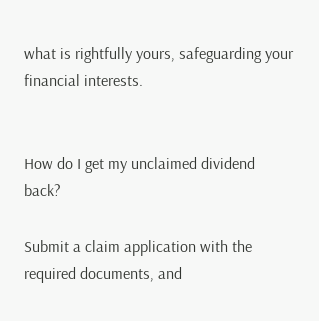what is rightfully yours, safeguarding your financial interests.


How do I get my unclaimed dividend back?

Submit a claim application with the required documents, and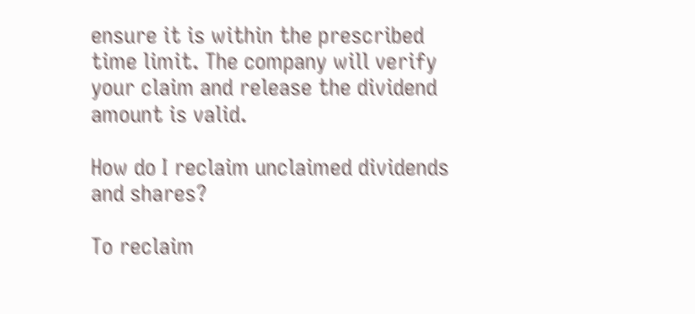ensure it is within the prescribed time limit. The company will verify your claim and release the dividend amount is valid.

How do I reclaim unclaimed dividends and shares?

To reclaim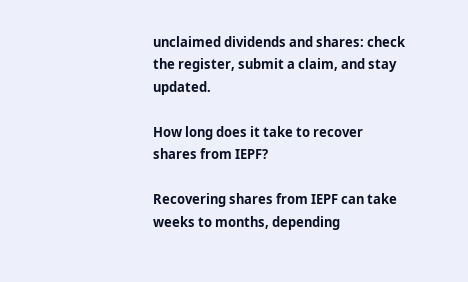unclaimed dividends and shares: check the register, submit a claim, and stay updated.

How long does it take to recover shares from IEPF?

Recovering shares from IEPF can take weeks to months, depending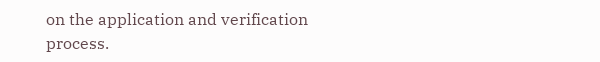on the application and verification process.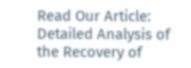Read Our Article: Detailed Analysis of the Recovery of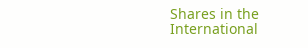Shares in the International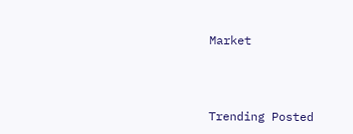Market



Trending Posted